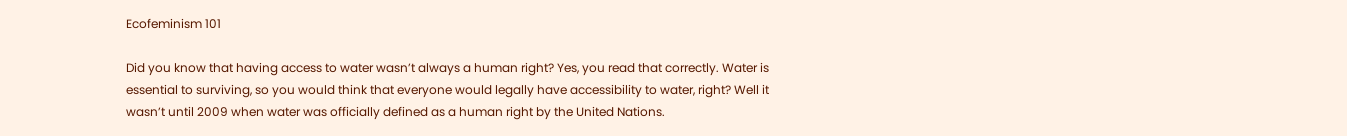Ecofeminism 101

Did you know that having access to water wasn’t always a human right? Yes, you read that correctly. Water is essential to surviving, so you would think that everyone would legally have accessibility to water, right? Well it wasn’t until 2009 when water was officially defined as a human right by the United Nations.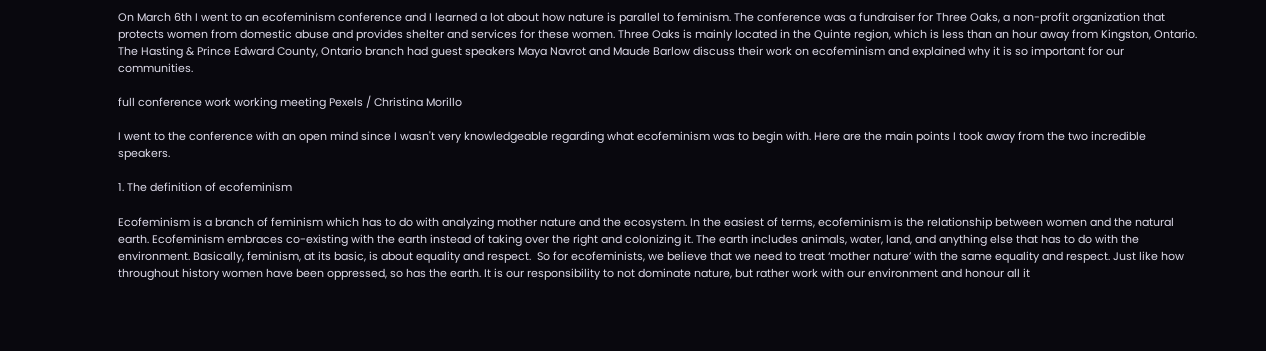On March 6th I went to an ecofeminism conference and I learned a lot about how nature is parallel to feminism. The conference was a fundraiser for Three Oaks, a non-profit organization that protects women from domestic abuse and provides shelter and services for these women. Three Oaks is mainly located in the Quinte region, which is less than an hour away from Kingston, Ontario.  The Hasting & Prince Edward County, Ontario branch had guest speakers Maya Navrot and Maude Barlow discuss their work on ecofeminism and explained why it is so important for our communities.

full conference work working meeting Pexels / Christina Morillo

I went to the conference with an open mind since I wasn't very knowledgeable regarding what ecofeminism was to begin with. Here are the main points I took away from the two incredible speakers.

1. The definition of ecofeminism

Ecofeminism is a branch of feminism which has to do with analyzing mother nature and the ecosystem. In the easiest of terms, ecofeminism is the relationship between women and the natural earth. Ecofeminism embraces co-existing with the earth instead of taking over the right and colonizing it. The earth includes animals, water, land, and anything else that has to do with the environment. Basically, feminism, at its basic, is about equality and respect.  So for ecofeminists, we believe that we need to treat ‘mother nature’ with the same equality and respect. Just like how throughout history women have been oppressed, so has the earth. It is our responsibility to not dominate nature, but rather work with our environment and honour all it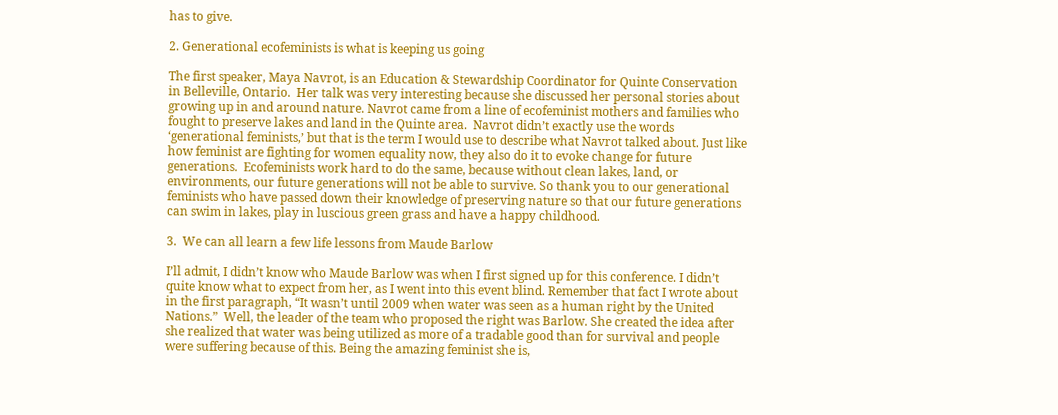has to give.

2. Generational ecofeminists is what is keeping us going

The first speaker, Maya Navrot, is an Education & Stewardship Coordinator for Quinte Conservation in Belleville, Ontario.  Her talk was very interesting because she discussed her personal stories about growing up in and around nature. Navrot came from a line of ecofeminist mothers and families who fought to preserve lakes and land in the Quinte area.  Navrot didn’t exactly use the words ‘generational feminists,’ but that is the term I would use to describe what Navrot talked about. Just like how feminist are fighting for women equality now, they also do it to evoke change for future generations.  Ecofeminists work hard to do the same, because without clean lakes, land, or environments, our future generations will not be able to survive. So thank you to our generational feminists who have passed down their knowledge of preserving nature so that our future generations can swim in lakes, play in luscious green grass and have a happy childhood.

3.  We can all learn a few life lessons from Maude Barlow

I’ll admit, I didn’t know who Maude Barlow was when I first signed up for this conference. I didn’t quite know what to expect from her, as I went into this event blind. Remember that fact I wrote about in the first paragraph, “It wasn’t until 2009 when water was seen as a human right by the United Nations.”  Well, the leader of the team who proposed the right was Barlow. She created the idea after she realized that water was being utilized as more of a tradable good than for survival and people were suffering because of this. Being the amazing feminist she is,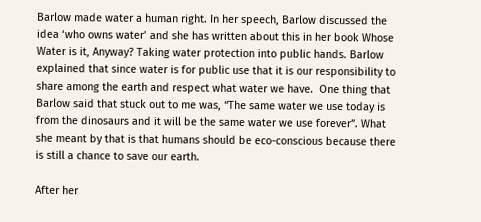Barlow made water a human right. In her speech, Barlow discussed the idea ‘who owns water’ and she has written about this in her book Whose Water is it, Anyway? Taking water protection into public hands. Barlow explained that since water is for public use that it is our responsibility to share among the earth and respect what water we have.  One thing that Barlow said that stuck out to me was, “The same water we use today is from the dinosaurs and it will be the same water we use forever”. What she meant by that is that humans should be eco-conscious because there is still a chance to save our earth.

After her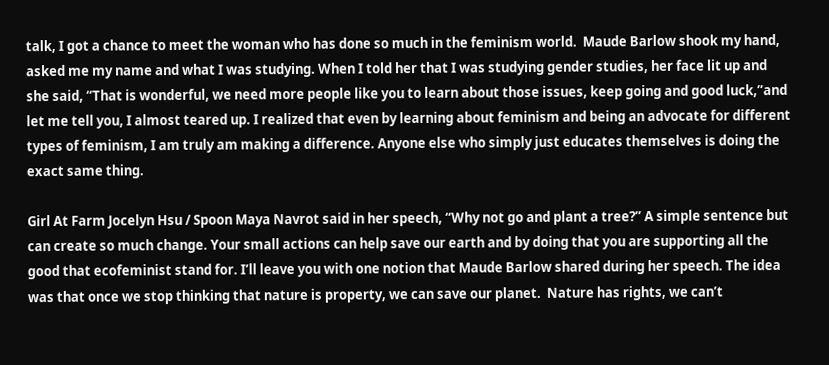talk, I got a chance to meet the woman who has done so much in the feminism world.  Maude Barlow shook my hand, asked me my name and what I was studying. When I told her that I was studying gender studies, her face lit up and she said, “That is wonderful, we need more people like you to learn about those issues, keep going and good luck,”and let me tell you, I almost teared up. I realized that even by learning about feminism and being an advocate for different types of feminism, I am truly am making a difference. Anyone else who simply just educates themselves is doing the exact same thing.

Girl At Farm Jocelyn Hsu / Spoon Maya Navrot said in her speech, “Why not go and plant a tree?” A simple sentence but can create so much change. Your small actions can help save our earth and by doing that you are supporting all the good that ecofeminist stand for. I’ll leave you with one notion that Maude Barlow shared during her speech. The idea was that once we stop thinking that nature is property, we can save our planet.  Nature has rights, we can’t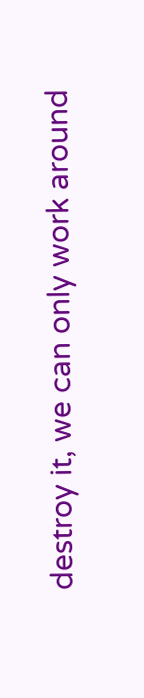destroy it, we can only work around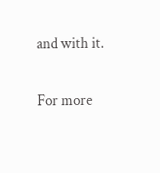and with it.

For more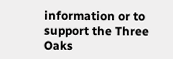information or to support the Three Oaks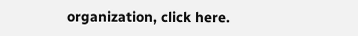organization, click here.